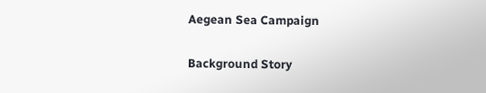Aegean Sea Campaign

Background Story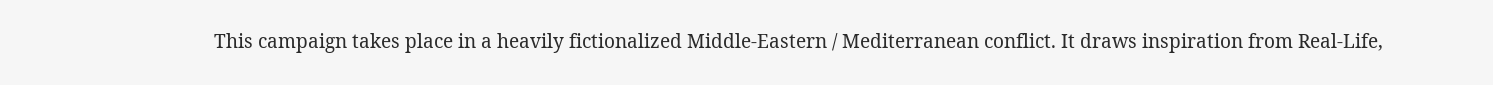This campaign takes place in a heavily fictionalized Middle-Eastern / Mediterranean conflict. It draws inspiration from Real-Life,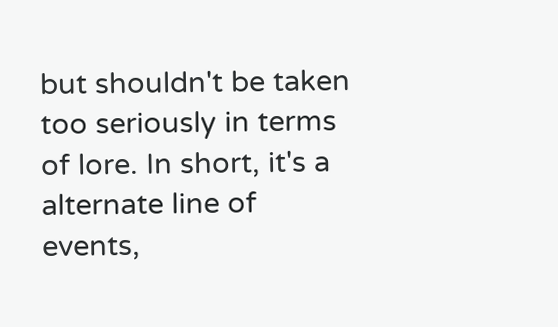but shouldn't be taken too seriously in terms of lore. In short, it's a alternate line of events,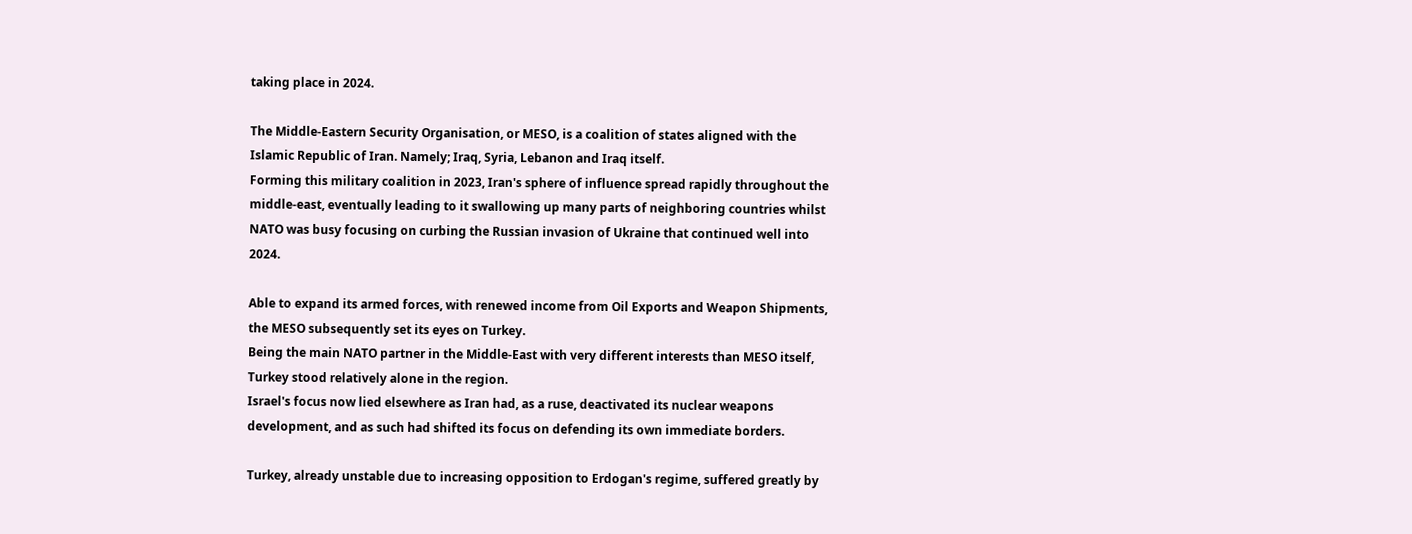taking place in 2024.

The Middle-Eastern Security Organisation, or MESO, is a coalition of states aligned with the Islamic Republic of Iran. Namely; Iraq, Syria, Lebanon and Iraq itself.
Forming this military coalition in 2023, Iran's sphere of influence spread rapidly throughout the middle-east, eventually leading to it swallowing up many parts of neighboring countries whilst NATO was busy focusing on curbing the Russian invasion of Ukraine that continued well into 2024.

Able to expand its armed forces, with renewed income from Oil Exports and Weapon Shipments, the MESO subsequently set its eyes on Turkey.
Being the main NATO partner in the Middle-East with very different interests than MESO itself, Turkey stood relatively alone in the region.
Israel's focus now lied elsewhere as Iran had, as a ruse, deactivated its nuclear weapons development, and as such had shifted its focus on defending its own immediate borders.

Turkey, already unstable due to increasing opposition to Erdogan's regime, suffered greatly by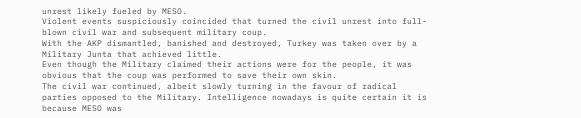unrest likely fueled by MESO.
Violent events suspiciously coincided that turned the civil unrest into full-blown civil war and subsequent military coup.
With the AKP dismantled, banished and destroyed, Turkey was taken over by a Military Junta that achieved little.
Even though the Military claimed their actions were for the people, it was obvious that the coup was performed to save their own skin.
The civil war continued, albeit slowly turning in the favour of radical parties opposed to the Military. Intelligence nowadays is quite certain it is because MESO was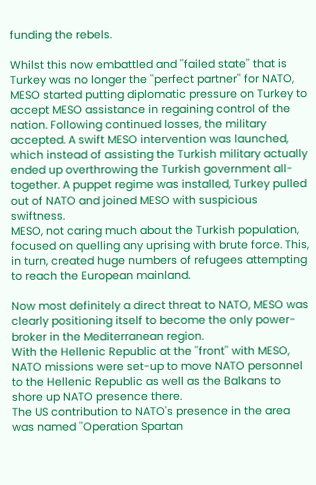funding the rebels.

Whilst this now embattled and ''failed state'' that is Turkey was no longer the ''perfect partner'' for NATO, MESO started putting diplomatic pressure on Turkey to accept MESO assistance in regaining control of the nation. Following continued losses, the military accepted. A swift MESO intervention was launched, which instead of assisting the Turkish military actually ended up overthrowing the Turkish government all-together. A puppet regime was installed, Turkey pulled out of NATO and joined MESO with suspicious swiftness.
MESO, not caring much about the Turkish population, focused on quelling any uprising with brute force. This, in turn, created huge numbers of refugees attempting to reach the European mainland.

Now most definitely a direct threat to NATO, MESO was clearly positioning itself to become the only power-broker in the Mediterranean region.
With the Hellenic Republic at the ''front'' with MESO, NATO missions were set-up to move NATO personnel to the Hellenic Republic as well as the Balkans to shore up NATO presence there.
The US contribution to NATO's presence in the area was named ''Operation Spartan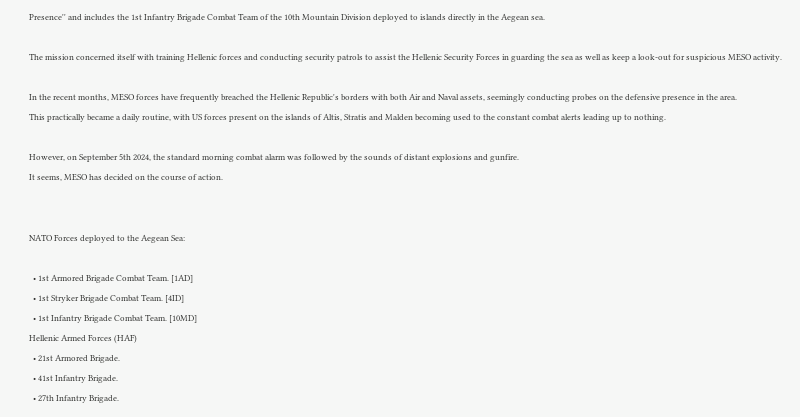Presence'' and includes the 1st Infantry Brigade Combat Team of the 10th Mountain Division deployed to islands directly in the Aegean sea.

The mission concerned itself with training Hellenic forces and conducting security patrols to assist the Hellenic Security Forces in guarding the sea as well as keep a look-out for suspicious MESO activity.

In the recent months, MESO forces have frequently breached the Hellenic Republic's borders with both Air and Naval assets, seemingly conducting probes on the defensive presence in the area.
This practically became a daily routine, with US forces present on the islands of Altis, Stratis and Malden becoming used to the constant combat alerts leading up to nothing.

However, on September 5th 2024, the standard morning combat alarm was followed by the sounds of distant explosions and gunfire.
It seems, MESO has decided on the course of action.


NATO Forces deployed to the Aegean Sea:

  • 1st Armored Brigade Combat Team. [1AD]
  • 1st Stryker Brigade Combat Team. [4ID]
  • 1st Infantry Brigade Combat Team. [10MD]
Hellenic Armed Forces (HAF)
  • 21st Armored Brigade.
  • 41st Infantry Brigade.
  • 27th Infantry Brigade.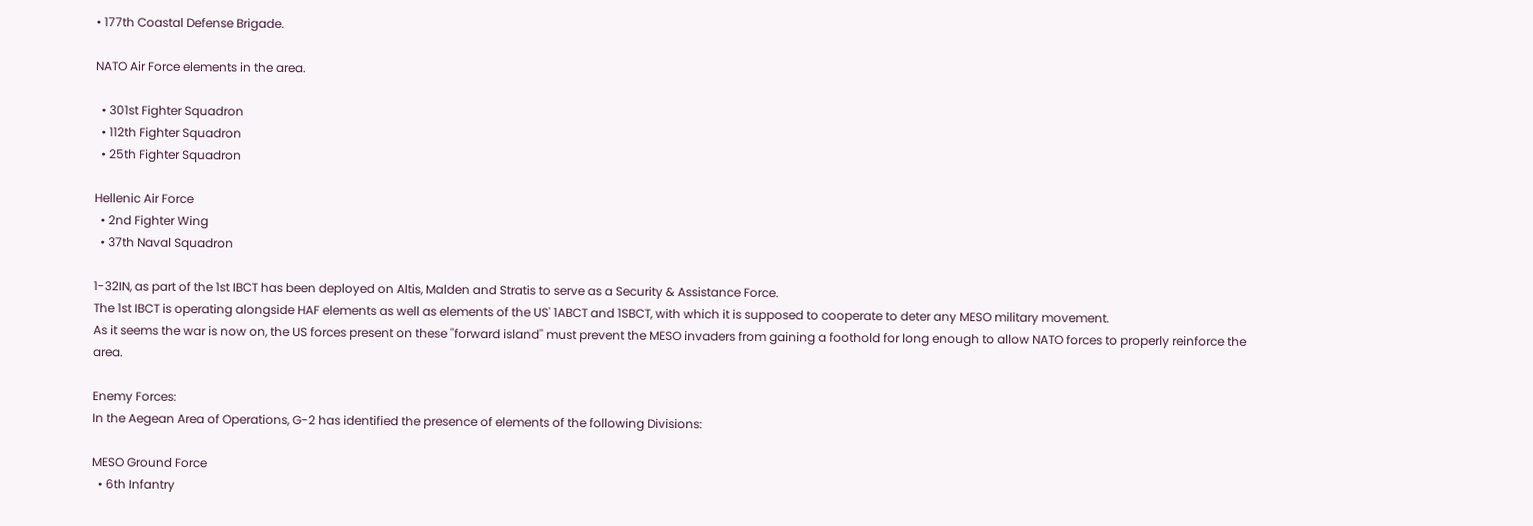• 177th Coastal Defense Brigade.

NATO Air Force elements in the area.

  • 301st Fighter Squadron
  • 112th Fighter Squadron
  • 25th Fighter Squadron

Hellenic Air Force
  • 2nd Fighter Wing
  • 37th Naval Squadron

1-32IN, as part of the 1st IBCT has been deployed on Altis, Malden and Stratis to serve as a Security & Assistance Force.
The 1st IBCT is operating alongside HAF elements as well as elements of the US' 1ABCT and 1SBCT, with which it is supposed to cooperate to deter any MESO military movement.
As it seems the war is now on, the US forces present on these ''forward island'' must prevent the MESO invaders from gaining a foothold for long enough to allow NATO forces to properly reinforce the area.

Enemy Forces:
In the Aegean Area of Operations, G-2 has identified the presence of elements of the following Divisions:

MESO Ground Force
  • 6th Infantry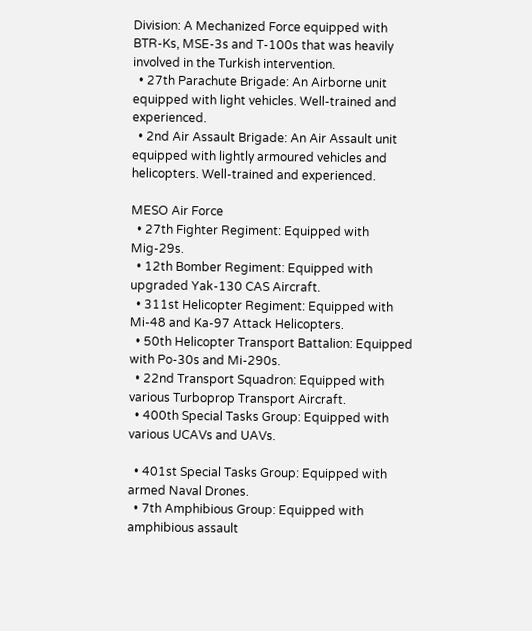Division: A Mechanized Force equipped with BTR-Ks, MSE-3s and T-100s that was heavily involved in the Turkish intervention.
  • 27th Parachute Brigade: An Airborne unit equipped with light vehicles. Well-trained and experienced.
  • 2nd Air Assault Brigade: An Air Assault unit equipped with lightly armoured vehicles and helicopters. Well-trained and experienced.

MESO Air Force
  • 27th Fighter Regiment: Equipped with Mig-29s.
  • 12th Bomber Regiment: Equipped with upgraded Yak-130 CAS Aircraft.
  • 311st Helicopter Regiment: Equipped with Mi-48 and Ka-97 Attack Helicopters.
  • 50th Helicopter Transport Battalion: Equipped with Po-30s and Mi-290s.
  • 22nd Transport Squadron: Equipped with various Turboprop Transport Aircraft.
  • 400th Special Tasks Group: Equipped with various UCAVs and UAVs.

  • 401st Special Tasks Group: Equipped with armed Naval Drones.
  • 7th Amphibious Group: Equipped with amphibious assault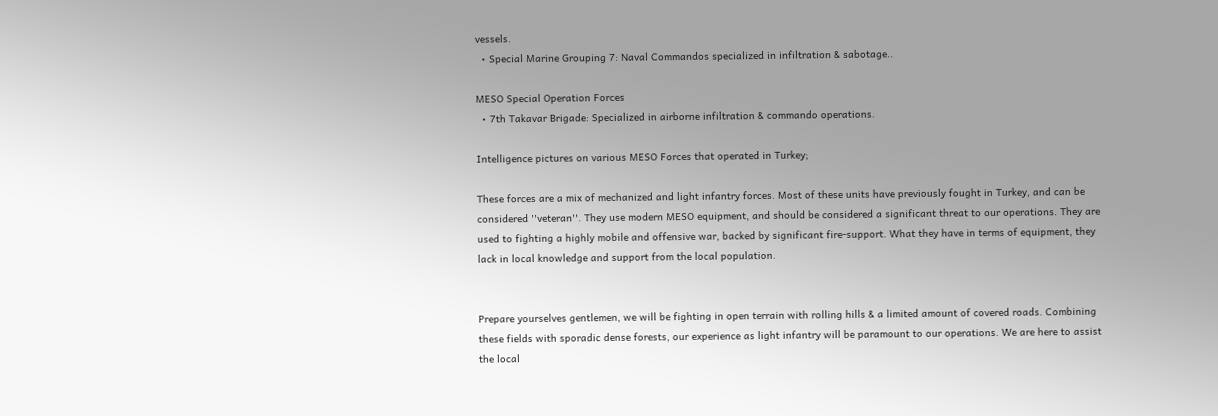vessels.
  • Special Marine Grouping 7: Naval Commandos specialized in infiltration & sabotage..

MESO Special Operation Forces
  • 7th Takavar Brigade: Specialized in airborne infiltration & commando operations.

Intelligence pictures on various MESO Forces that operated in Turkey;

These forces are a mix of mechanized and light infantry forces. Most of these units have previously fought in Turkey, and can be considered ''veteran''. They use modern MESO equipment, and should be considered a significant threat to our operations. They are used to fighting a highly mobile and offensive war, backed by significant fire-support. What they have in terms of equipment, they lack in local knowledge and support from the local population.


Prepare yourselves gentlemen, we will be fighting in open terrain with rolling hills & a limited amount of covered roads. Combining these fields with sporadic dense forests, our experience as light infantry will be paramount to our operations. We are here to assist the local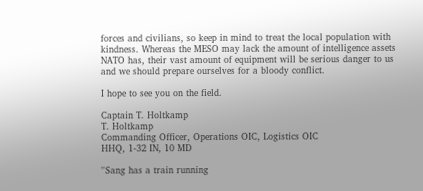forces and civilians, so keep in mind to treat the local population with kindness. Whereas the MESO may lack the amount of intelligence assets NATO has, their vast amount of equipment will be serious danger to us and we should prepare ourselves for a bloody conflict.

I hope to see you on the field.

Captain T. Holtkamp
T. Holtkamp
Commanding Officer, Operations OIC, Logistics OIC
HHQ, 1-32 IN, 10 MD

''Sang has a train running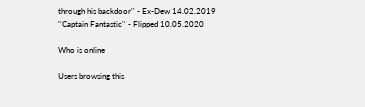through his backdoor'' - Ex-Dew 14.02.2019
''Captain Fantastic'' - Flipped 10.05.2020

Who is online

Users browsing this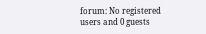forum: No registered users and 0 guests